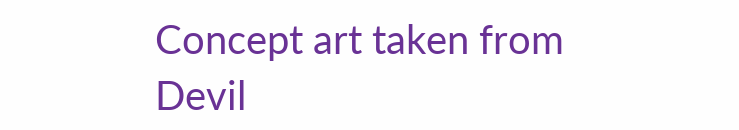Concept art taken from Devil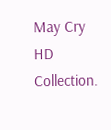May Cry HD Collection.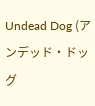Undead Dog (アンデッド・ドッグ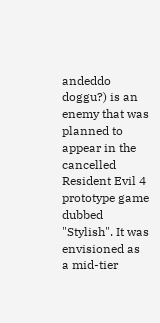andeddo doggu?) is an enemy that was planned to appear in the cancelled Resident Evil 4 prototype game dubbed "Stylish". It was envisioned as a mid-tier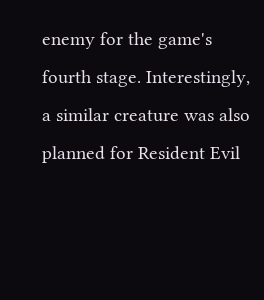enemy for the game's fourth stage. Interestingly, a similar creature was also planned for Resident Evil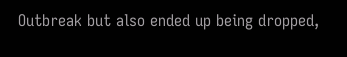Outbreak but also ended up being dropped,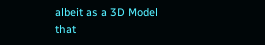albeit as a 3D Model that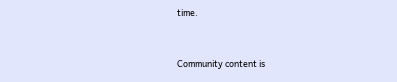time.


Community content is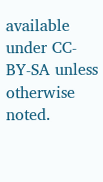available under CC-BY-SA unless otherwise noted.